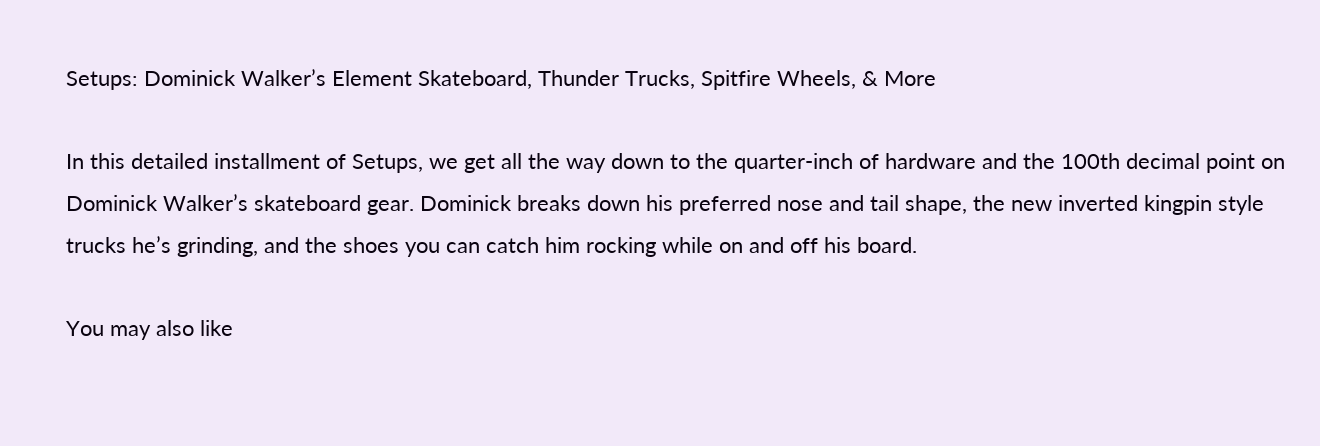Setups: Dominick Walker’s Element Skateboard, Thunder Trucks, Spitfire Wheels, & More

In this detailed installment of Setups, we get all the way down to the quarter-inch of hardware and the 100th decimal point on Dominick Walker’s skateboard gear. Dominick breaks down his preferred nose and tail shape, the new inverted kingpin style trucks he’s grinding, and the shoes you can catch him rocking while on and off his board.

You may also like